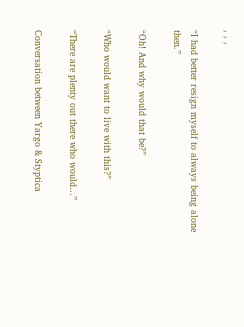, , ,

“I had better resign myself to always being alone then.”

“Oh! And why would that be?”

“Who would want to live with this?”

“There are plenty out there who would…”

Conversation between Yargo & Styptica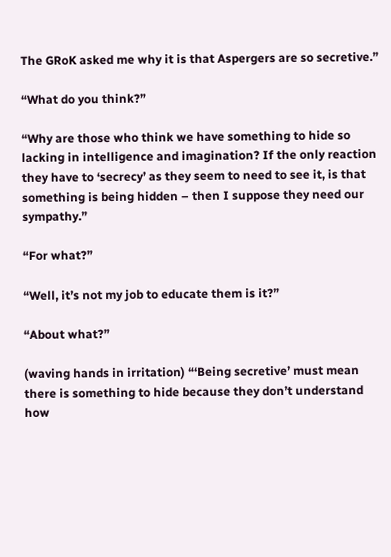The GRoK asked me why it is that Aspergers are so secretive.”

“What do you think?”

“Why are those who think we have something to hide so lacking in intelligence and imagination? If the only reaction they have to ‘secrecy’ as they seem to need to see it, is that something is being hidden – then I suppose they need our sympathy.”

“For what?”

“Well, it’s not my job to educate them is it?”

“About what?”

(waving hands in irritation) “‘Being secretive’ must mean there is something to hide because they don’t understand how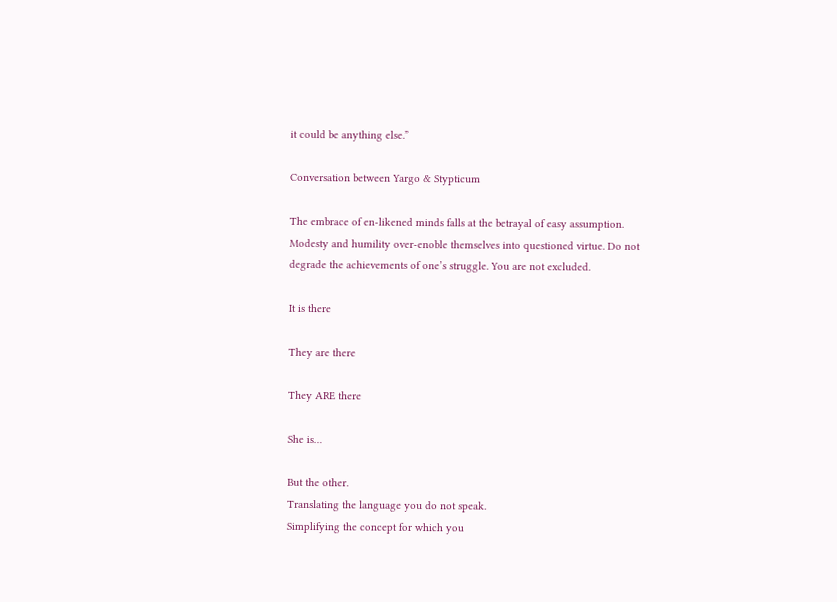it could be anything else.”

Conversation between Yargo & Stypticum

The embrace of en-likened minds falls at the betrayal of easy assumption. Modesty and humility over-enoble themselves into questioned virtue. Do not degrade the achievements of one’s struggle. You are not excluded.

It is there

They are there

They ARE there

She is…

But the other.
Translating the language you do not speak.
Simplifying the concept for which you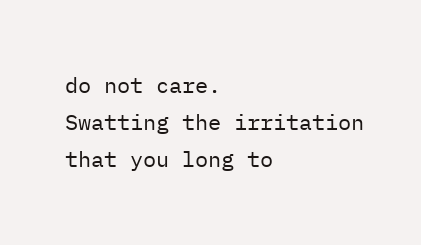do not care.
Swatting the irritation that you long to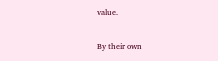value.

By their own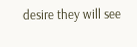desire they will see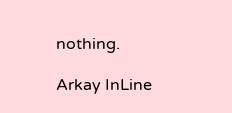nothing.

Arkay InLine